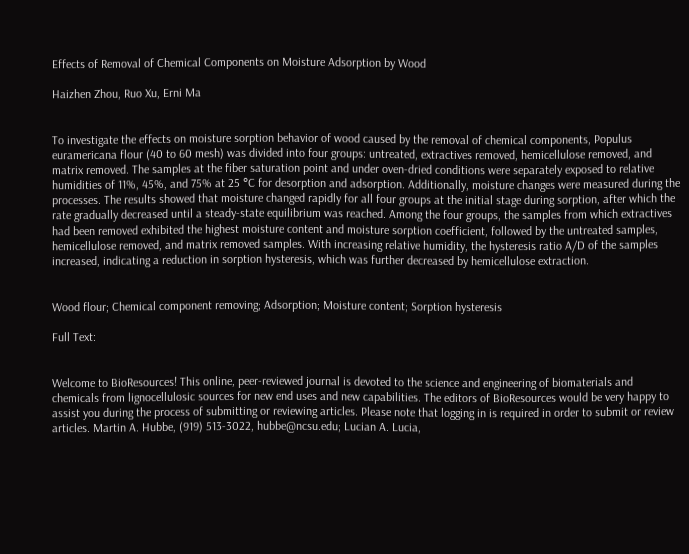Effects of Removal of Chemical Components on Moisture Adsorption by Wood

Haizhen Zhou, Ruo Xu, Erni Ma


To investigate the effects on moisture sorption behavior of wood caused by the removal of chemical components, Populus euramericana flour (40 to 60 mesh) was divided into four groups: untreated, extractives removed, hemicellulose removed, and matrix removed. The samples at the fiber saturation point and under oven-dried conditions were separately exposed to relative humidities of 11%, 45%, and 75% at 25 °C for desorption and adsorption. Additionally, moisture changes were measured during the processes. The results showed that moisture changed rapidly for all four groups at the initial stage during sorption, after which the rate gradually decreased until a steady-state equilibrium was reached. Among the four groups, the samples from which extractives had been removed exhibited the highest moisture content and moisture sorption coefficient, followed by the untreated samples, hemicellulose removed, and matrix removed samples. With increasing relative humidity, the hysteresis ratio A/D of the samples increased, indicating a reduction in sorption hysteresis, which was further decreased by hemicellulose extraction.


Wood flour; Chemical component removing; Adsorption; Moisture content; Sorption hysteresis

Full Text:


Welcome to BioResources! This online, peer-reviewed journal is devoted to the science and engineering of biomaterials and chemicals from lignocellulosic sources for new end uses and new capabilities. The editors of BioResources would be very happy to assist you during the process of submitting or reviewing articles. Please note that logging in is required in order to submit or review articles. Martin A. Hubbe, (919) 513-3022, hubbe@ncsu.edu; Lucian A. Lucia,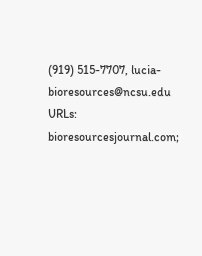(919) 515-7707, lucia-bioresources@ncsu.edu URLs: bioresourcesjournal.com;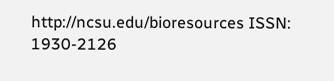http://ncsu.edu/bioresources ISSN: 1930-2126